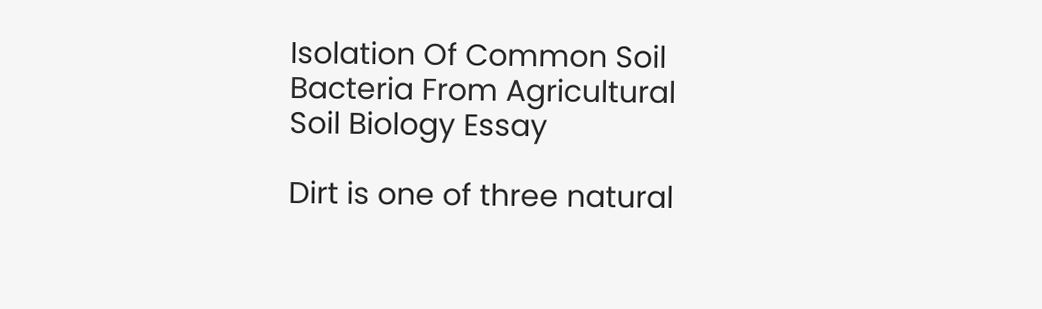Isolation Of Common Soil Bacteria From Agricultural Soil Biology Essay

Dirt is one of three natural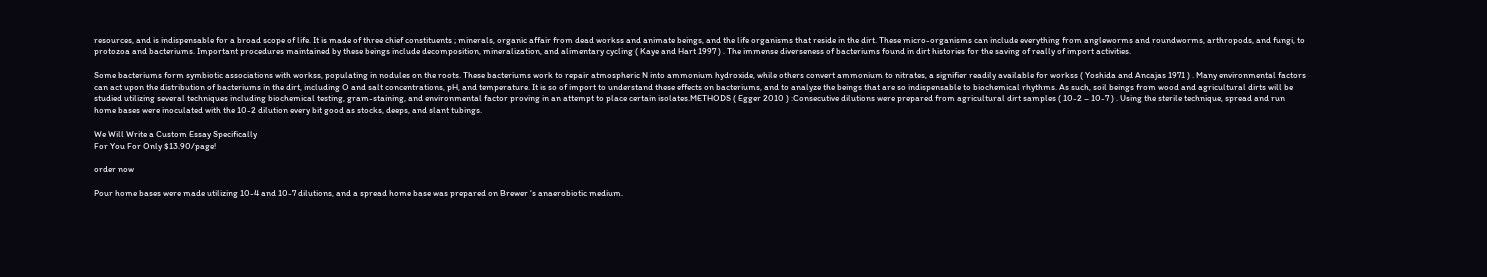resources, and is indispensable for a broad scope of life. It is made of three chief constituents ; minerals, organic affair from dead workss and animate beings, and the life organisms that reside in the dirt. These micro-organisms can include everything from angleworms and roundworms, arthropods, and fungi, to protozoa and bacteriums. Important procedures maintained by these beings include decomposition, mineralization, and alimentary cycling ( Kaye and Hart 1997 ) . The immense diverseness of bacteriums found in dirt histories for the saving of really of import activities.

Some bacteriums form symbiotic associations with workss, populating in nodules on the roots. These bacteriums work to repair atmospheric N into ammonium hydroxide, while others convert ammonium to nitrates, a signifier readily available for workss ( Yoshida and Ancajas 1971 ) . Many environmental factors can act upon the distribution of bacteriums in the dirt, including O and salt concentrations, pH, and temperature. It is so of import to understand these effects on bacteriums, and to analyze the beings that are so indispensable to biochemical rhythms. As such, soil beings from wood and agricultural dirts will be studied utilizing several techniques including biochemical testing, gram-staining, and environmental factor proving in an attempt to place certain isolates.METHODS ( Egger 2010 ) :Consecutive dilutions were prepared from agricultural dirt samples ( 10-2 – 10-7 ) . Using the sterile technique, spread and run home bases were inoculated with the 10-2 dilution every bit good as stocks, deeps, and slant tubings.

We Will Write a Custom Essay Specifically
For You For Only $13.90/page!

order now

Pour home bases were made utilizing 10-4 and 10-7 dilutions, and a spread home base was prepared on Brewer ‘s anaerobiotic medium.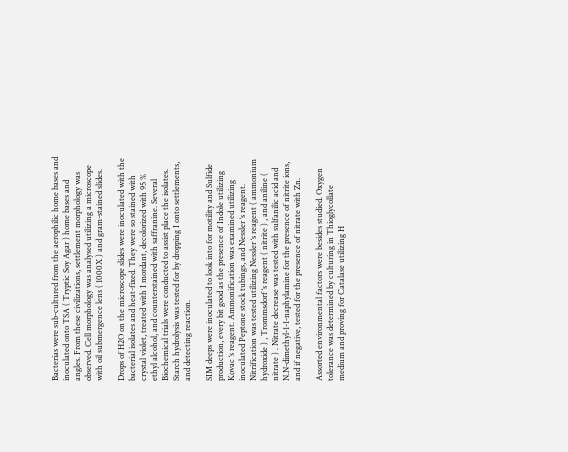Bacterias were sub-cultured from the aerophilic home bases and inoculated onto TSA ( Tryptic Soy Agar ) home bases and angles. From these civilizations, settlement morphology was observed. Cell morphology was analysed utilizing a microscope with oil submergence lens ( 1000X ) and gram-stained slides.

Drops of H2O on the microscope slides were inoculated with the bacterial isolates and heat-fixed. They were so stained with crystal violet, treated with I mordant, decolorized with 95 % ethyl alcohol, and counterstained with saffranine. Several Biochemical trials were conducted to assist place the isolates. Starch hydrolysis was tested for by dropping I onto settlements, and detecting reaction.

SIM deeps were inoculated to look into for motility and Sulfide production, every bit good as the presence of Indole utilizing Kovac ‘s reagent. Ammonification was examined utilizing inoculated Peptone stock tubings, and Nessler ‘s reagent. Nitrification was tested utilizing Nessler ‘s reagent ( ammonium hydroxide ) , Trommsdorf ‘s reagent ( nitrite ) , and aniline ( nitrate ) . Nitrate decrease was tested with sulfanilic acid and N.N-dimethyl-1-1-naphylamine for the presence of nitrite ions, and if negative, tested for the presence of nitrate with Zn.

Assorted environmental factors were besides studied. Oxygen tolerance was determined by culturing in Thioglycollate medium and proving for Catalase utilizing H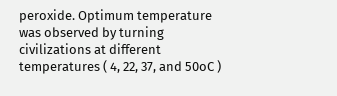peroxide. Optimum temperature was observed by turning civilizations at different temperatures ( 4, 22, 37, and 50oC )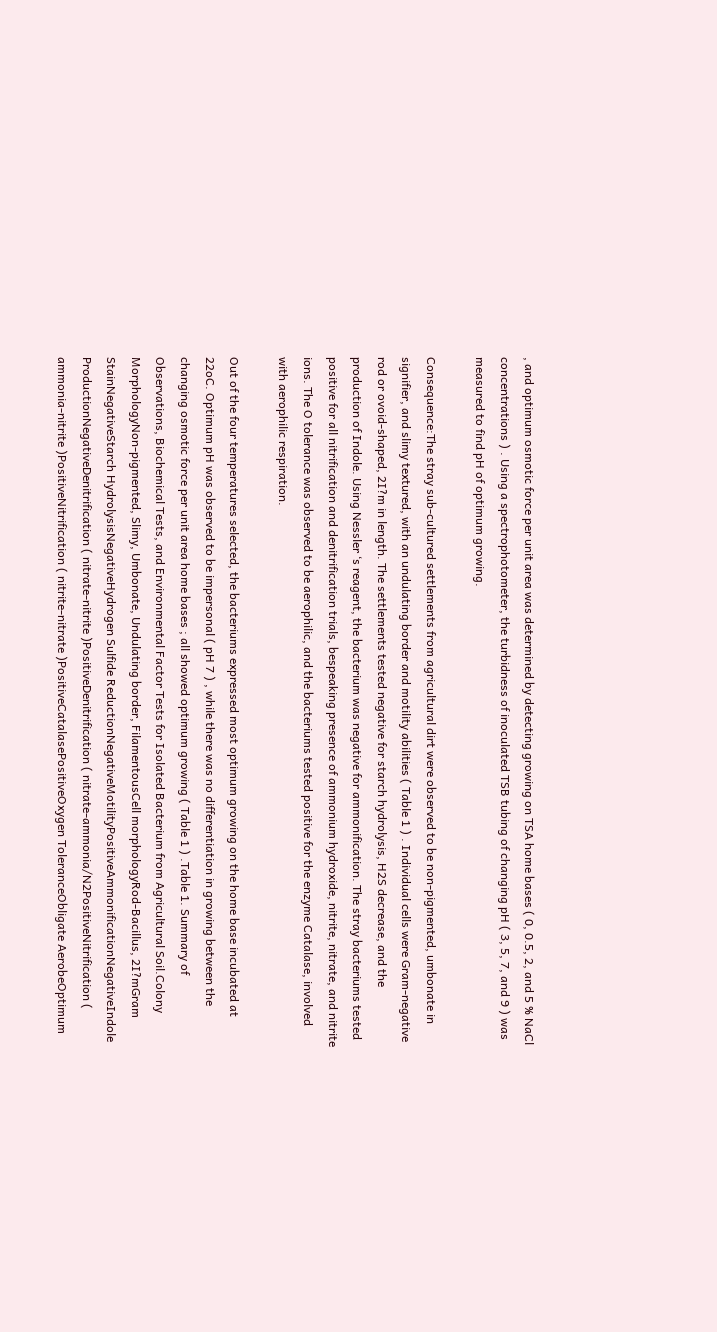, and optimum osmotic force per unit area was determined by detecting growing on TSA home bases ( 0, 0.5, 2, and 5 % NaCl concentrations ) . Using a spectrophotometer, the turbidness of inoculated TSB tubing of changing pH ( 3, 5, 7, and 9 ) was measured to find pH of optimum growing.

Consequence:The stray sub-cultured settlements from agricultural dirt were observed to be non-pigmented, umbonate in signifier, and slimy textured, with an undulating border and motility abilities ( Table 1 ) . Individual cells were Gram-negative rod or ovoid-shaped, 2I?m in length. The settlements tested negative for starch hydrolysis, H2S decrease, and the production of Indole. Using Nessler ‘s reagent, the bacterium was negative for ammonification. The stray bacteriums tested positive for all nitrification and denitrification trials, bespeaking presence of ammonium hydroxide, nitrite, nitrate, and nitrite ions. The O tolerance was observed to be aerophilic, and the bacteriums tested positive for the enzyme Catalase, involved with aerophilic respiration.

Out of the four temperatures selected, the bacteriums expressed most optimum growing on the home base incubated at 22oC. Optimum pH was observed to be impersonal ( pH 7 ) , while there was no differentiation in growing between the changing osmotic force per unit area home bases ; all showed optimum growing ( Table 1 ) .Table 1. Summary of Observations, Biochemical Tests, and Environmental Factor Tests for Isolated Bacterium from Agricultural Soil.Colony MorphologyNon-pigmented, Slimy, Umbonate, Undulating border, FilamentousCell morphologyRod-Bacillus, 2I?mGram StainNegativeStarch HydrolysisNegativeHydrogen Sulfide ReductionNegativeMotilityPositiveAmmonificationNegativeIndole ProductionNegativeDenitrification ( nitrate-nitrite )PositiveDenitrification ( nitrate-ammonia/N2PositiveNitrification ( ammonia-nitrite )PositiveNitrification ( nitrite-nitrate )PositiveCatalasePositiveOxygen ToleranceObligate AerobeOptimum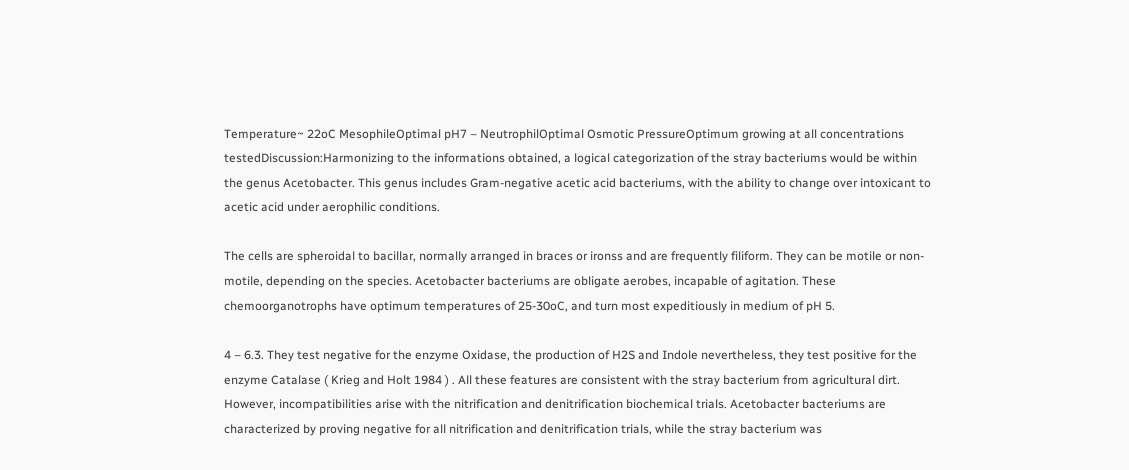Temperature~ 22oC MesophileOptimal pH7 – NeutrophilOptimal Osmotic PressureOptimum growing at all concentrations testedDiscussion:Harmonizing to the informations obtained, a logical categorization of the stray bacteriums would be within the genus Acetobacter. This genus includes Gram-negative acetic acid bacteriums, with the ability to change over intoxicant to acetic acid under aerophilic conditions.

The cells are spheroidal to bacillar, normally arranged in braces or ironss and are frequently filiform. They can be motile or non-motile, depending on the species. Acetobacter bacteriums are obligate aerobes, incapable of agitation. These chemoorganotrophs have optimum temperatures of 25-30oC, and turn most expeditiously in medium of pH 5.

4 – 6.3. They test negative for the enzyme Oxidase, the production of H2S and Indole nevertheless, they test positive for the enzyme Catalase ( Krieg and Holt 1984 ) . All these features are consistent with the stray bacterium from agricultural dirt. However, incompatibilities arise with the nitrification and denitrification biochemical trials. Acetobacter bacteriums are characterized by proving negative for all nitrification and denitrification trials, while the stray bacterium was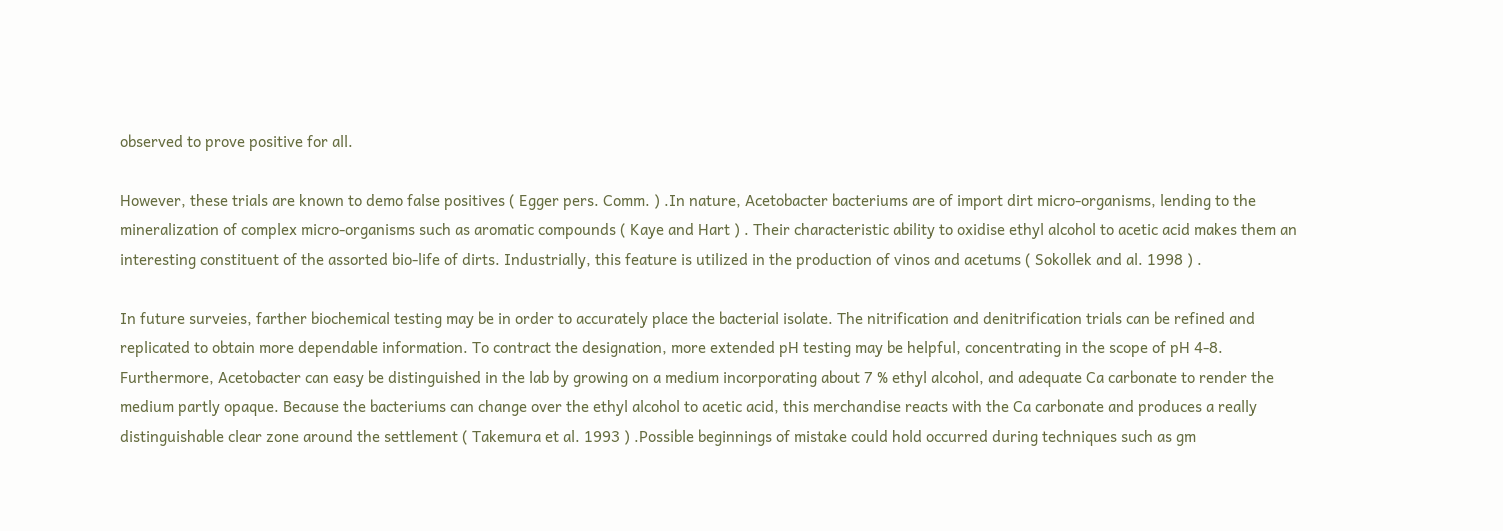observed to prove positive for all.

However, these trials are known to demo false positives ( Egger pers. Comm. ) .In nature, Acetobacter bacteriums are of import dirt micro-organisms, lending to the mineralization of complex micro-organisms such as aromatic compounds ( Kaye and Hart ) . Their characteristic ability to oxidise ethyl alcohol to acetic acid makes them an interesting constituent of the assorted bio-life of dirts. Industrially, this feature is utilized in the production of vinos and acetums ( Sokollek and al. 1998 ) .

In future surveies, farther biochemical testing may be in order to accurately place the bacterial isolate. The nitrification and denitrification trials can be refined and replicated to obtain more dependable information. To contract the designation, more extended pH testing may be helpful, concentrating in the scope of pH 4-8. Furthermore, Acetobacter can easy be distinguished in the lab by growing on a medium incorporating about 7 % ethyl alcohol, and adequate Ca carbonate to render the medium partly opaque. Because the bacteriums can change over the ethyl alcohol to acetic acid, this merchandise reacts with the Ca carbonate and produces a really distinguishable clear zone around the settlement ( Takemura et al. 1993 ) .Possible beginnings of mistake could hold occurred during techniques such as gm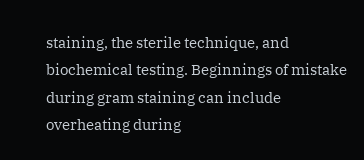staining, the sterile technique, and biochemical testing. Beginnings of mistake during gram staining can include overheating during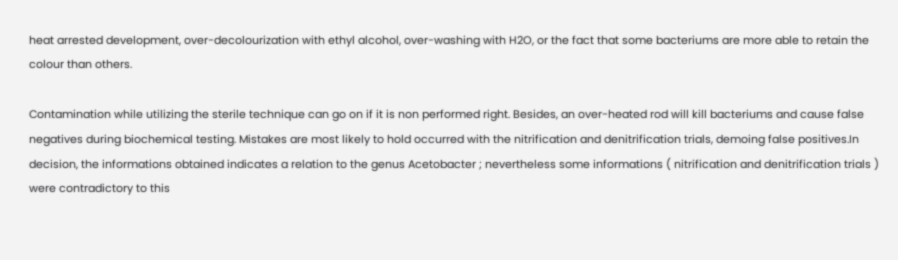heat arrested development, over-decolourization with ethyl alcohol, over-washing with H2O, or the fact that some bacteriums are more able to retain the colour than others.

Contamination while utilizing the sterile technique can go on if it is non performed right. Besides, an over-heated rod will kill bacteriums and cause false negatives during biochemical testing. Mistakes are most likely to hold occurred with the nitrification and denitrification trials, demoing false positives.In decision, the informations obtained indicates a relation to the genus Acetobacter ; nevertheless some informations ( nitrification and denitrification trials ) were contradictory to this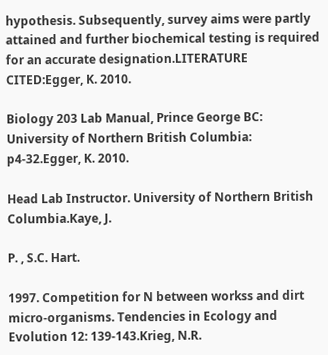hypothesis. Subsequently, survey aims were partly attained and further biochemical testing is required for an accurate designation.LITERATURE CITED:Egger, K. 2010.

Biology 203 Lab Manual, Prince George BC: University of Northern British Columbia: p4-32.Egger, K. 2010.

Head Lab Instructor. University of Northern British Columbia.Kaye, J.

P. , S.C. Hart.

1997. Competition for N between workss and dirt micro-organisms. Tendencies in Ecology and Evolution 12: 139-143.Krieg, N.R.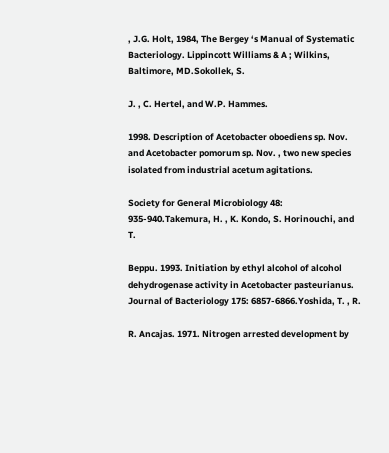, J.G. Holt, 1984, The Bergey ‘s Manual of Systematic Bacteriology. Lippincott Williams & A ; Wilkins, Baltimore, MD.Sokollek, S.

J. , C. Hertel, and W.P. Hammes.

1998. Description of Acetobacter oboediens sp. Nov. and Acetobacter pomorum sp. Nov. , two new species isolated from industrial acetum agitations.

Society for General Microbiology 48: 935-940.Takemura, H. , K. Kondo, S. Horinouchi, and T.

Beppu. 1993. Initiation by ethyl alcohol of alcohol dehydrogenase activity in Acetobacter pasteurianus. Journal of Bacteriology 175: 6857-6866.Yoshida, T. , R.

R. Ancajas. 1971. Nitrogen arrested development by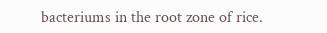bacteriums in the root zone of rice.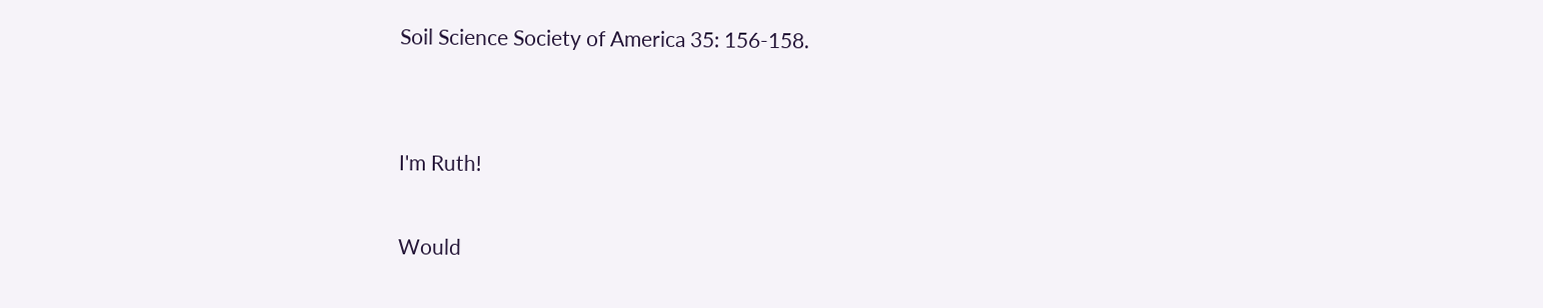Soil Science Society of America 35: 156-158.


I'm Ruth!

Would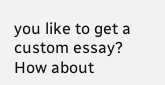you like to get a custom essay? How about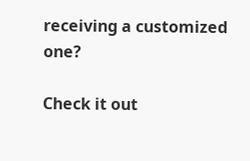receiving a customized one?

Check it out